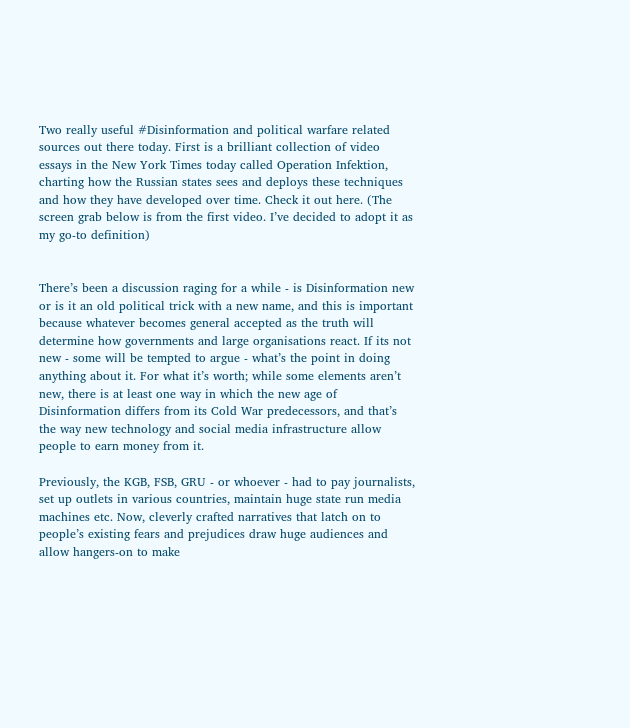Two really useful #Disinformation and political warfare related sources out there today. First is a brilliant collection of video essays in the New York Times today called Operation Infektion, charting how the Russian states sees and deploys these techniques and how they have developed over time. Check it out here. (The screen grab below is from the first video. I’ve decided to adopt it as my go-to definition)


There’s been a discussion raging for a while - is Disinformation new or is it an old political trick with a new name, and this is important because whatever becomes general accepted as the truth will determine how governments and large organisations react. If its not new - some will be tempted to argue - what’s the point in doing anything about it. For what it’s worth; while some elements aren’t new, there is at least one way in which the new age of Disinformation differs from its Cold War predecessors, and that’s the way new technology and social media infrastructure allow people to earn money from it.

Previously, the KGB, FSB, GRU - or whoever - had to pay journalists, set up outlets in various countries, maintain huge state run media machines etc. Now, cleverly crafted narratives that latch on to people’s existing fears and prejudices draw huge audiences and allow hangers-on to make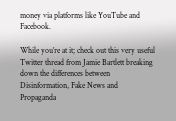money via platforms like YouTube and Facebook.

While you’re at it; check out this very useful Twitter thread from Jamie Bartlett breaking down the differences between Disinformation, Fake News and Propaganda